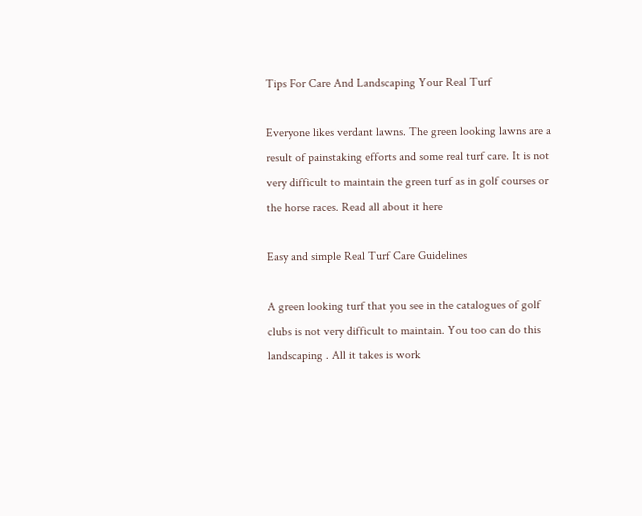Tips For Care And Landscaping Your Real Turf

Everyone likes verdant lawns. The green looking lawns are a result of painstaking efforts and some real turf care. It is not very difficult to maintain the green turf as in golf courses or the horse races. Read all about it here

Easy and simple Real Turf Care Guidelines

A green looking turf that you see in the catalogues of golf clubs is not very difficult to maintain. You too can do this landscaping . All it takes is work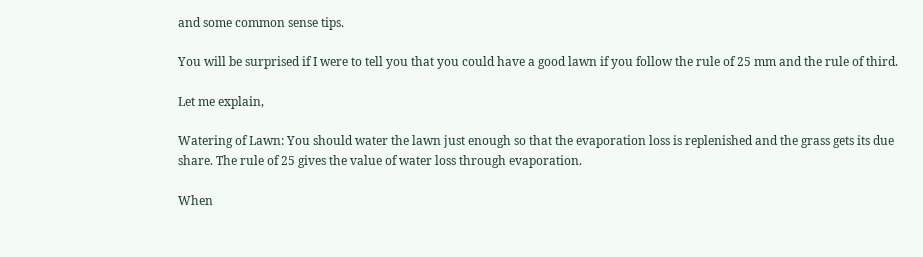and some common sense tips.

You will be surprised if I were to tell you that you could have a good lawn if you follow the rule of 25 mm and the rule of third.

Let me explain,

Watering of Lawn: You should water the lawn just enough so that the evaporation loss is replenished and the grass gets its due share. The rule of 25 gives the value of water loss through evaporation.

When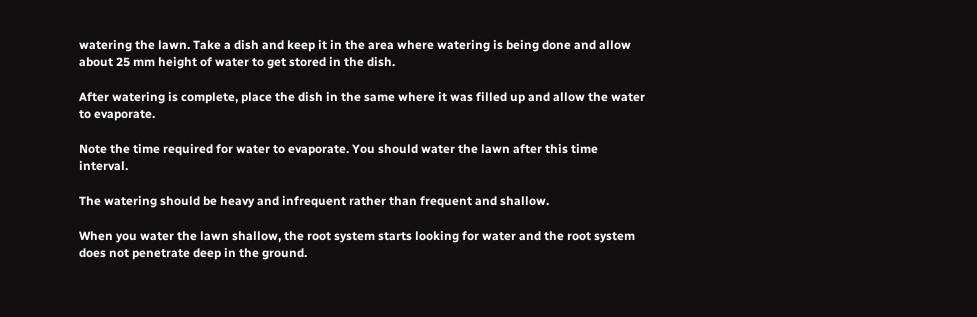watering the lawn. Take a dish and keep it in the area where watering is being done and allow about 25 mm height of water to get stored in the dish.

After watering is complete, place the dish in the same where it was filled up and allow the water to evaporate.

Note the time required for water to evaporate. You should water the lawn after this time interval.

The watering should be heavy and infrequent rather than frequent and shallow.

When you water the lawn shallow, the root system starts looking for water and the root system does not penetrate deep in the ground.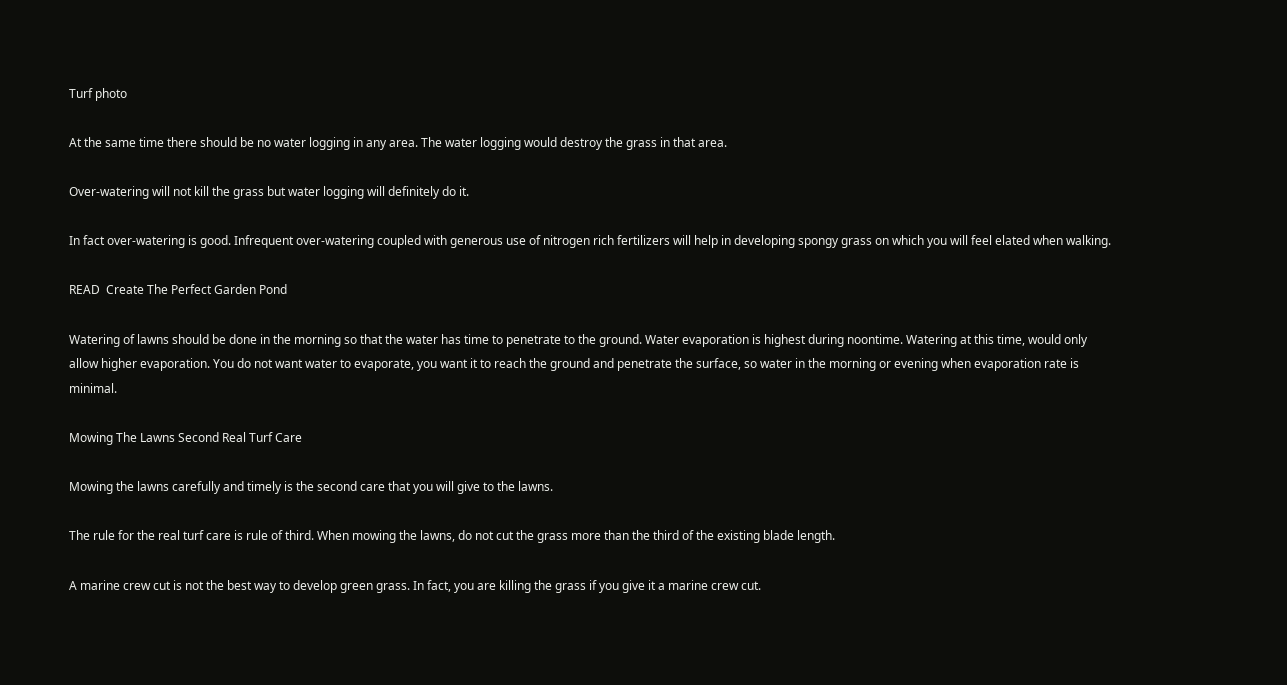Turf photo

At the same time there should be no water logging in any area. The water logging would destroy the grass in that area.

Over-watering will not kill the grass but water logging will definitely do it.

In fact over-watering is good. Infrequent over-watering coupled with generous use of nitrogen rich fertilizers will help in developing spongy grass on which you will feel elated when walking.

READ  Create The Perfect Garden Pond

Watering of lawns should be done in the morning so that the water has time to penetrate to the ground. Water evaporation is highest during noontime. Watering at this time, would only allow higher evaporation. You do not want water to evaporate, you want it to reach the ground and penetrate the surface, so water in the morning or evening when evaporation rate is minimal.

Mowing The Lawns Second Real Turf Care

Mowing the lawns carefully and timely is the second care that you will give to the lawns.

The rule for the real turf care is rule of third. When mowing the lawns, do not cut the grass more than the third of the existing blade length.

A marine crew cut is not the best way to develop green grass. In fact, you are killing the grass if you give it a marine crew cut.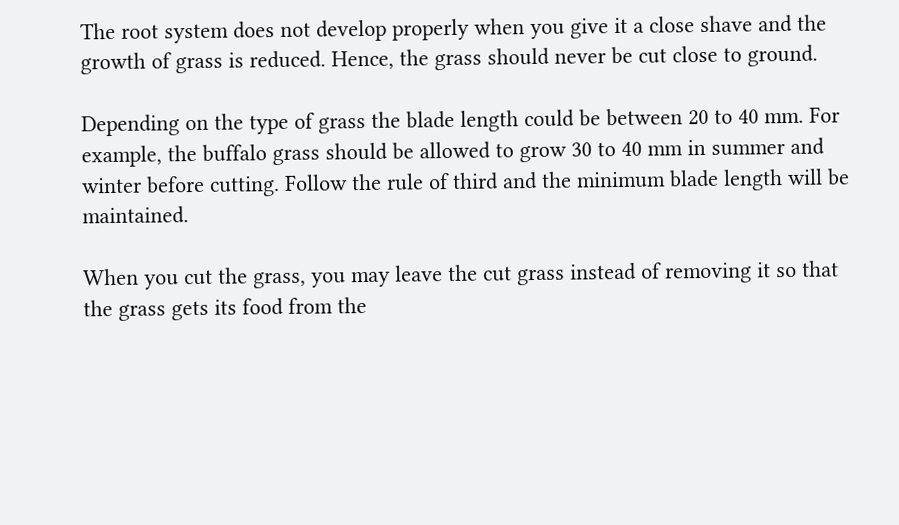The root system does not develop properly when you give it a close shave and the growth of grass is reduced. Hence, the grass should never be cut close to ground.

Depending on the type of grass the blade length could be between 20 to 40 mm. For example, the buffalo grass should be allowed to grow 30 to 40 mm in summer and winter before cutting. Follow the rule of third and the minimum blade length will be maintained.

When you cut the grass, you may leave the cut grass instead of removing it so that the grass gets its food from the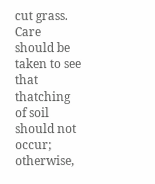cut grass. Care should be taken to see that thatching of soil should not occur; otherwise,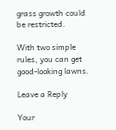grass growth could be restricted.

With two simple rules, you can get good-looking lawns.

Leave a Reply

Your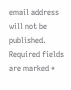email address will not be published. Required fields are marked *